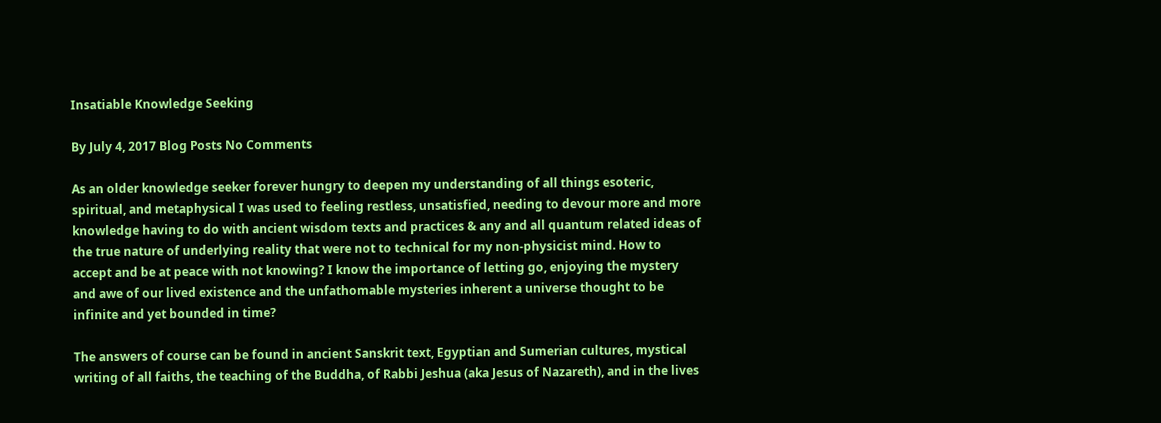Insatiable Knowledge Seeking

By July 4, 2017 Blog Posts No Comments

As an older knowledge seeker forever hungry to deepen my understanding of all things esoteric, spiritual, and metaphysical I was used to feeling restless, unsatisfied, needing to devour more and more knowledge having to do with ancient wisdom texts and practices & any and all quantum related ideas of the true nature of underlying reality that were not to technical for my non-physicist mind. How to accept and be at peace with not knowing? I know the importance of letting go, enjoying the mystery and awe of our lived existence and the unfathomable mysteries inherent a universe thought to be infinite and yet bounded in time?

The answers of course can be found in ancient Sanskrit text, Egyptian and Sumerian cultures, mystical writing of all faiths, the teaching of the Buddha, of Rabbi Jeshua (aka Jesus of Nazareth), and in the lives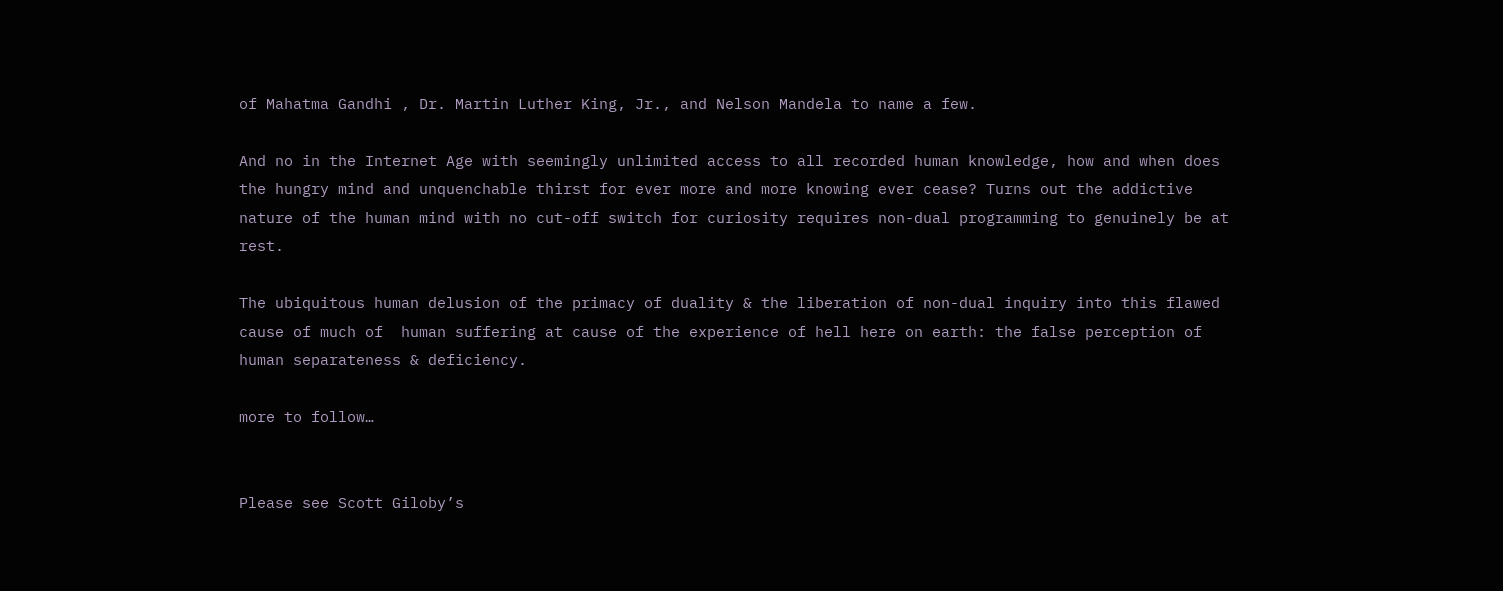of Mahatma Gandhi , Dr. Martin Luther King, Jr., and Nelson Mandela to name a few.

And no in the Internet Age with seemingly unlimited access to all recorded human knowledge, how and when does the hungry mind and unquenchable thirst for ever more and more knowing ever cease? Turns out the addictive nature of the human mind with no cut-off switch for curiosity requires non-dual programming to genuinely be at rest.

The ubiquitous human delusion of the primacy of duality & the liberation of non-dual inquiry into this flawed cause of much of  human suffering at cause of the experience of hell here on earth: the false perception of human separateness & deficiency.

more to follow…


Please see Scott Giloby’s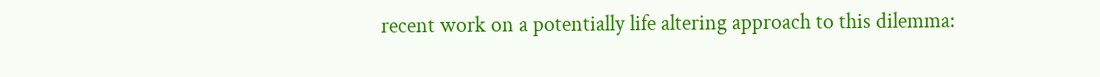recent work on a potentially life altering approach to this dilemma: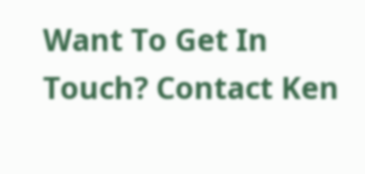Want To Get In Touch? Contact Ken